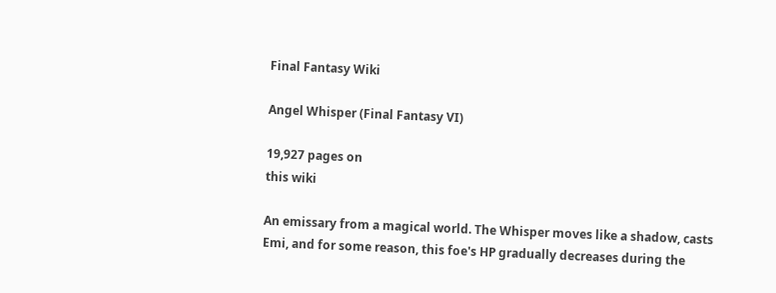Final Fantasy Wiki

Angel Whisper (Final Fantasy VI)

19,927 pages on
this wiki

An emissary from a magical world. The Whisper moves like a shadow, casts Emi, and for some reason, this foe's HP gradually decreases during the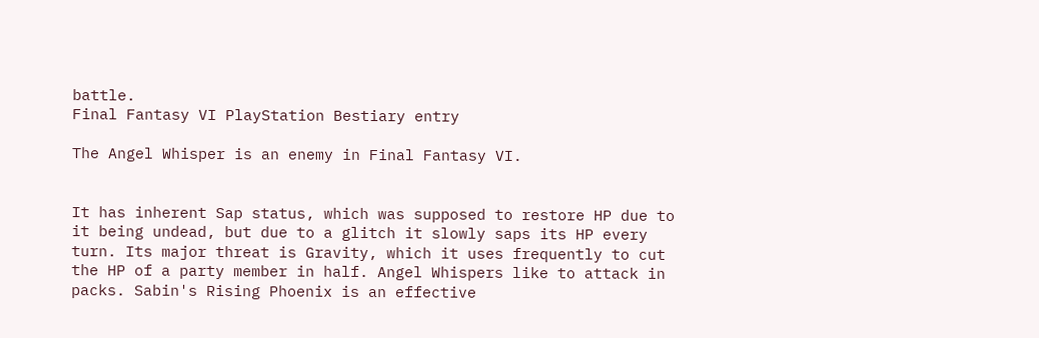battle.
Final Fantasy VI PlayStation Bestiary entry

The Angel Whisper is an enemy in Final Fantasy VI.


It has inherent Sap status, which was supposed to restore HP due to it being undead, but due to a glitch it slowly saps its HP every turn. Its major threat is Gravity, which it uses frequently to cut the HP of a party member in half. Angel Whispers like to attack in packs. Sabin's Rising Phoenix is an effective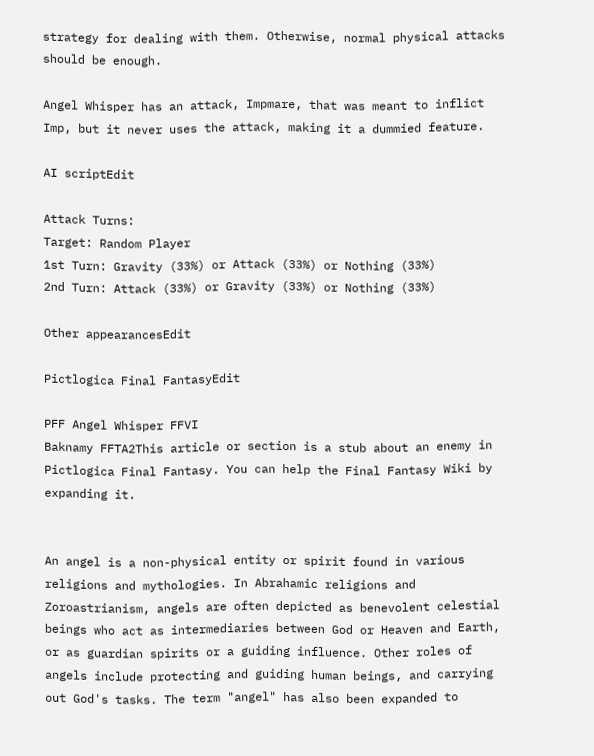strategy for dealing with them. Otherwise, normal physical attacks should be enough.

Angel Whisper has an attack, Impmare, that was meant to inflict Imp, but it never uses the attack, making it a dummied feature.

AI scriptEdit

Attack Turns:
Target: Random Player
1st Turn: Gravity (33%) or Attack (33%) or Nothing (33%)
2nd Turn: Attack (33%) or Gravity (33%) or Nothing (33%)

Other appearancesEdit

Pictlogica Final FantasyEdit

PFF Angel Whisper FFVI
Baknamy FFTA2This article or section is a stub about an enemy in Pictlogica Final Fantasy. You can help the Final Fantasy Wiki by expanding it.


An angel is a non-physical entity or spirit found in various religions and mythologies. In Abrahamic religions and Zoroastrianism, angels are often depicted as benevolent celestial beings who act as intermediaries between God or Heaven and Earth, or as guardian spirits or a guiding influence. Other roles of angels include protecting and guiding human beings, and carrying out God's tasks. The term "angel" has also been expanded to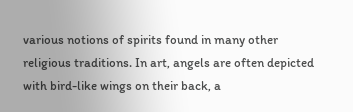various notions of spirits found in many other religious traditions. In art, angels are often depicted with bird-like wings on their back, a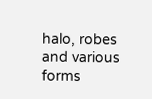halo, robes and various forms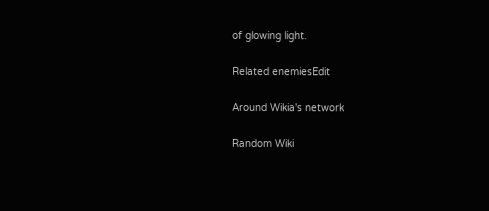of glowing light.

Related enemiesEdit

Around Wikia's network

Random Wiki